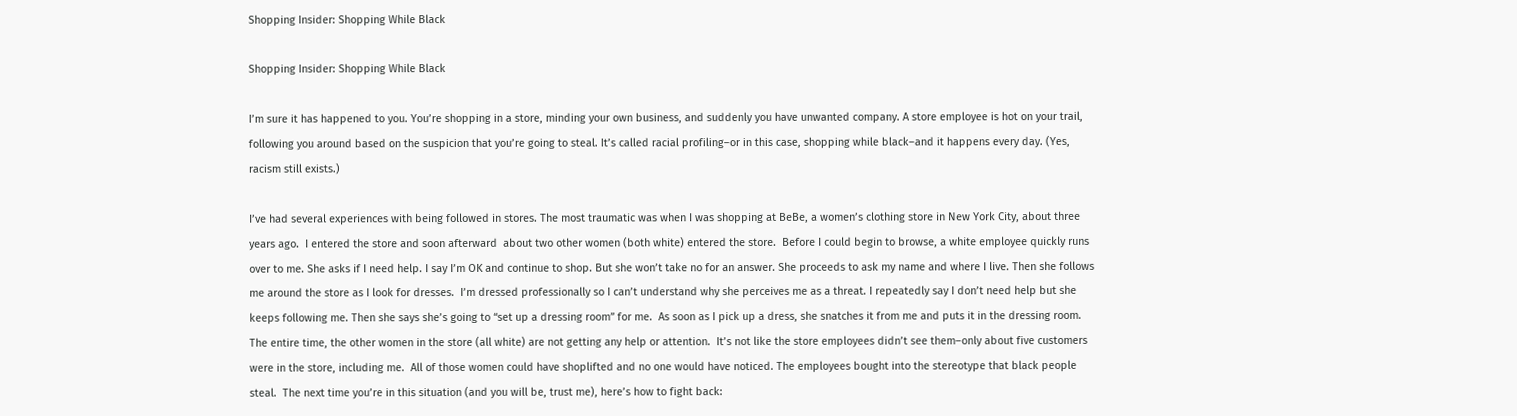Shopping Insider: Shopping While Black

Shopping Insider: Shopping While Black

I’m sure it has happened to you. You’re shopping in a store, minding your own business, and suddenly you have unwanted company. A store employee is hot on your trail, following you around based on the suspicion that you’re going to steal. It’s called racial profiling–or in this case, shopping while black–and it happens every day. (Yes, racism still exists.)

I’ve had several experiences with being followed in stores. The most traumatic was when I was shopping at BeBe, a women’s clothing store in New York City, about three years ago.  I entered the store and soon afterward  about two other women (both white) entered the store.  Before I could begin to browse, a white employee quickly runs over to me. She asks if I need help. I say I’m OK and continue to shop. But she won’t take no for an answer. She proceeds to ask my name and where I live. Then she follows me around the store as I look for dresses.  I’m dressed professionally so I can’t understand why she perceives me as a threat. I repeatedly say I don’t need help but she keeps following me. Then she says she’s going to “set up a dressing room” for me.  As soon as I pick up a dress, she snatches it from me and puts it in the dressing room.  The entire time, the other women in the store (all white) are not getting any help or attention.  It’s not like the store employees didn’t see them–only about five customers were in the store, including me.  All of those women could have shoplifted and no one would have noticed. The employees bought into the stereotype that black people steal.  The next time you’re in this situation (and you will be, trust me), here’s how to fight back: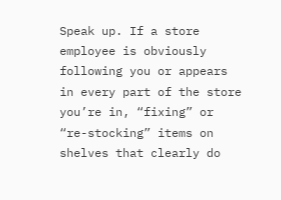Speak up. If a store employee is obviously following you or appears in every part of the store you’re in, “fixing” or “re-stocking” items on shelves that clearly do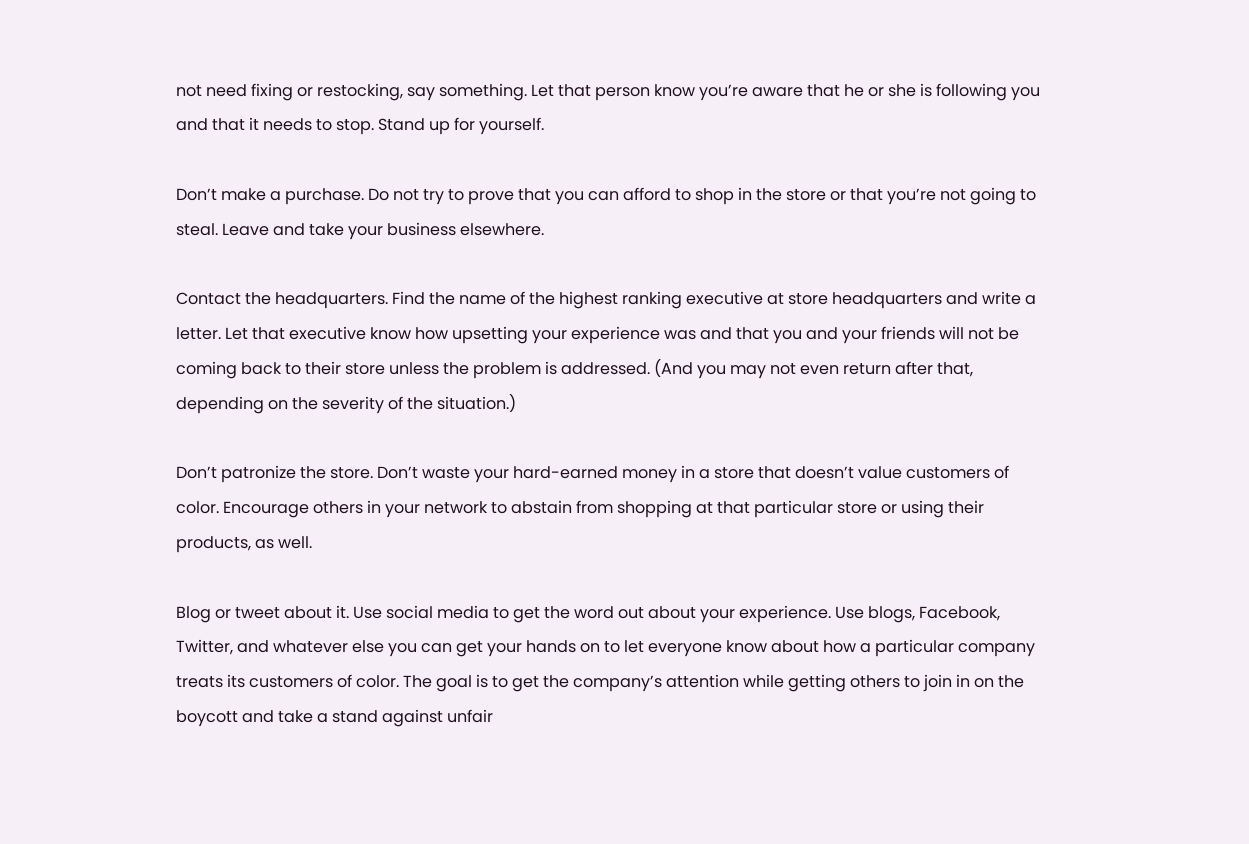not need fixing or restocking, say something. Let that person know you’re aware that he or she is following you and that it needs to stop. Stand up for yourself.

Don’t make a purchase. Do not try to prove that you can afford to shop in the store or that you’re not going to steal. Leave and take your business elsewhere.

Contact the headquarters. Find the name of the highest ranking executive at store headquarters and write a letter. Let that executive know how upsetting your experience was and that you and your friends will not be coming back to their store unless the problem is addressed. (And you may not even return after that, depending on the severity of the situation.)

Don’t patronize the store. Don’t waste your hard-earned money in a store that doesn’t value customers of color. Encourage others in your network to abstain from shopping at that particular store or using their products, as well.

Blog or tweet about it. Use social media to get the word out about your experience. Use blogs, Facebook, Twitter, and whatever else you can get your hands on to let everyone know about how a particular company treats its customers of color. The goal is to get the company’s attention while getting others to join in on the boycott and take a stand against unfair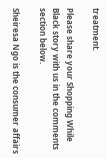treatment.

Please share your Shopping While Black story with us in the comments section below.

Sheiresa Ngo is the consumer affairs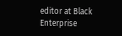editor at Black Enterprise